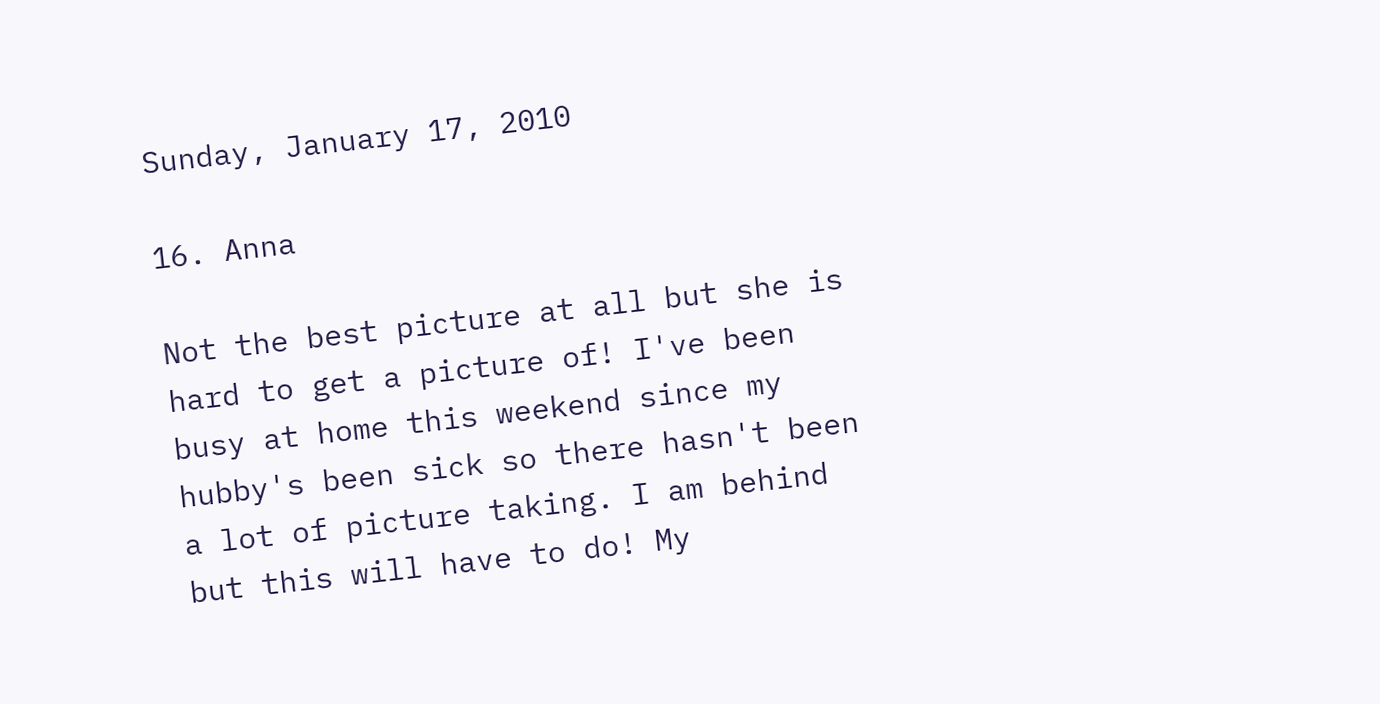Sunday, January 17, 2010

16. Anna

Not the best picture at all but she is hard to get a picture of! I've been busy at home this weekend since my hubby's been sick so there hasn't been a lot of picture taking. I am behind but this will have to do! My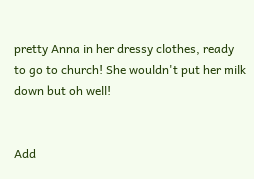pretty Anna in her dressy clothes, ready to go to church! She wouldn't put her milk down but oh well!


Add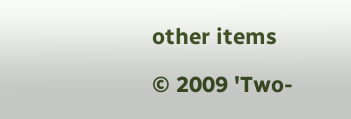other items

© 2009 'Two-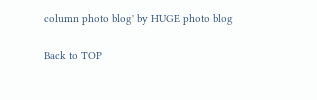column photo blog' by HUGE photo blog

Back to TOP